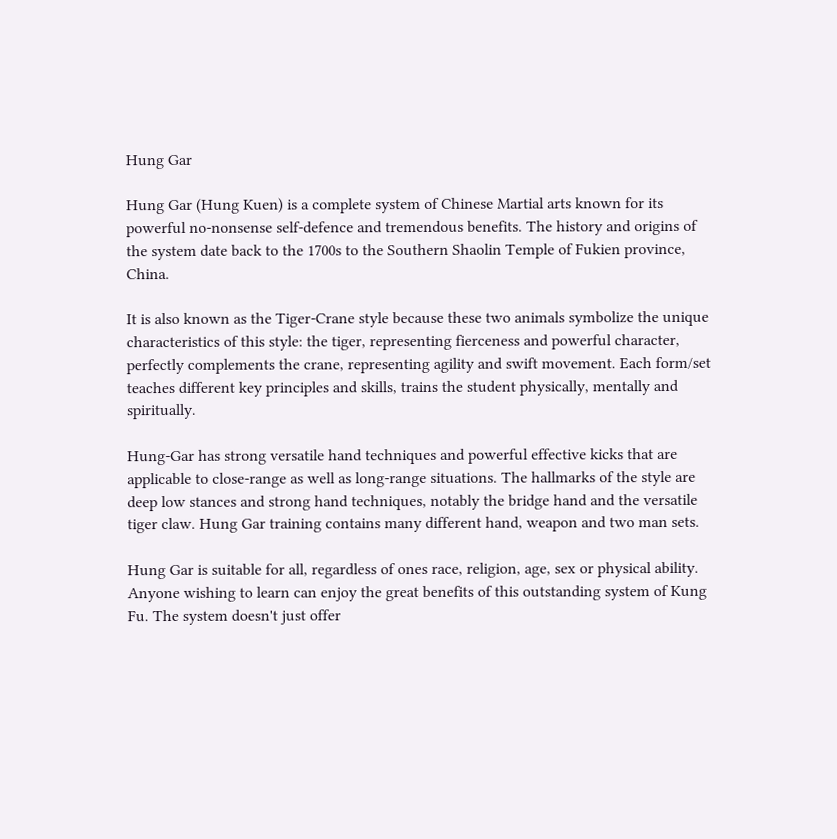Hung Gar

Hung Gar (Hung Kuen) is a complete system of Chinese Martial arts known for its powerful no-nonsense self-defence and tremendous benefits. The history and origins of the system date back to the 1700s to the Southern Shaolin Temple of Fukien province, China.

It is also known as the Tiger-Crane style because these two animals symbolize the unique characteristics of this style: the tiger, representing fierceness and powerful character, perfectly complements the crane, representing agility and swift movement. Each form/set teaches different key principles and skills, trains the student physically, mentally and spiritually.

Hung-Gar has strong versatile hand techniques and powerful effective kicks that are applicable to close-range as well as long-range situations. The hallmarks of the style are deep low stances and strong hand techniques, notably the bridge hand and the versatile tiger claw. Hung Gar training contains many different hand, weapon and two man sets.

Hung Gar is suitable for all, regardless of ones race, religion, age, sex or physical ability. Anyone wishing to learn can enjoy the great benefits of this outstanding system of Kung Fu. The system doesn't just offer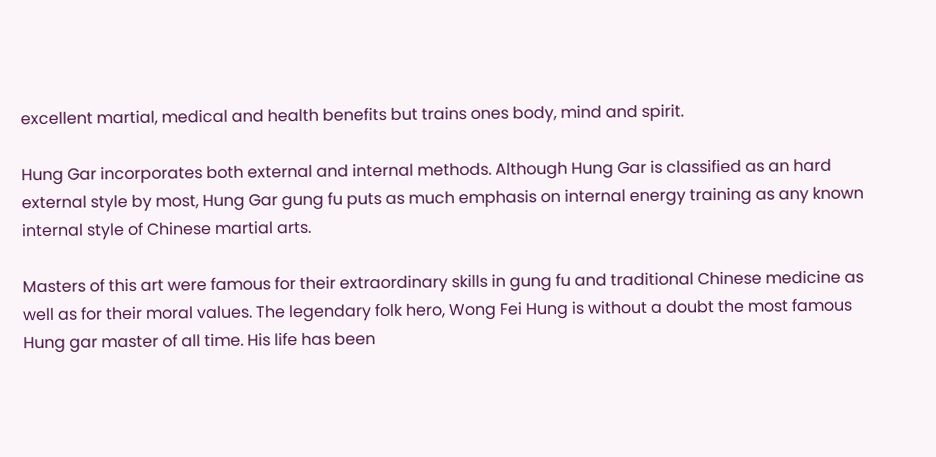excellent martial, medical and health benefits but trains ones body, mind and spirit.

Hung Gar incorporates both external and internal methods. Although Hung Gar is classified as an hard external style by most, Hung Gar gung fu puts as much emphasis on internal energy training as any known internal style of Chinese martial arts.

Masters of this art were famous for their extraordinary skills in gung fu and traditional Chinese medicine as well as for their moral values. The legendary folk hero, Wong Fei Hung is without a doubt the most famous Hung gar master of all time. His life has been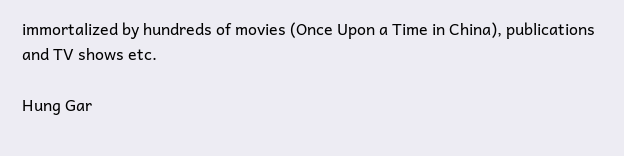immortalized by hundreds of movies (Once Upon a Time in China), publications and TV shows etc.

Hung Gar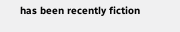has been recently fiction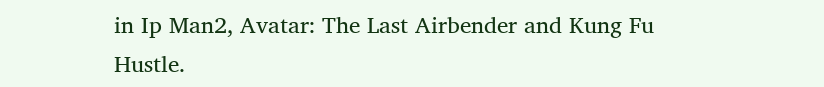in Ip Man2, Avatar: The Last Airbender and Kung Fu Hustle.